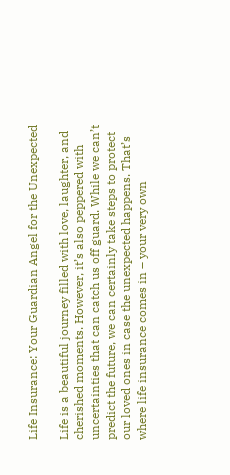Life Insurance: Your Guardian Angel for the Unexpected

Life is a beautiful journey filled with love, laughter, and cherished moments. However, it’s also peppered with uncertainties that can catch us off guard. While we can’t predict the future, we can certainly take steps to protect our loved ones in case the unexpected happens. That’s where life insurance comes in – your very own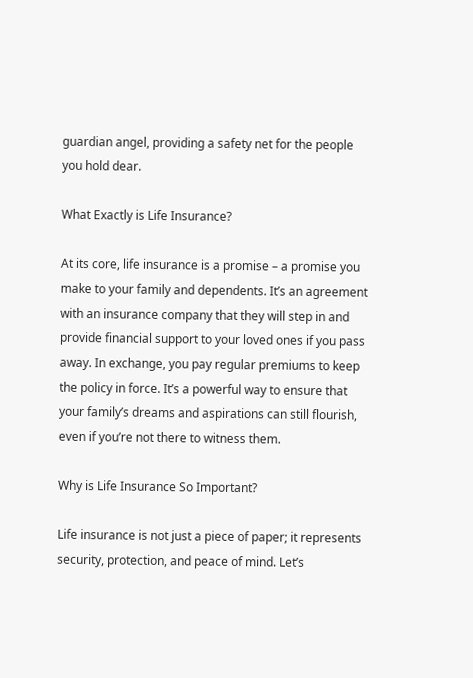guardian angel, providing a safety net for the people you hold dear.

What Exactly is Life Insurance?

At its core, life insurance is a promise – a promise you make to your family and dependents. It’s an agreement with an insurance company that they will step in and provide financial support to your loved ones if you pass away. In exchange, you pay regular premiums to keep the policy in force. It’s a powerful way to ensure that your family’s dreams and aspirations can still flourish, even if you’re not there to witness them.

Why is Life Insurance So Important?

Life insurance is not just a piece of paper; it represents security, protection, and peace of mind. Let’s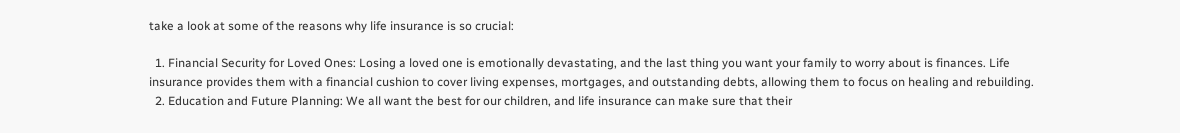take a look at some of the reasons why life insurance is so crucial:

  1. Financial Security for Loved Ones: Losing a loved one is emotionally devastating, and the last thing you want your family to worry about is finances. Life insurance provides them with a financial cushion to cover living expenses, mortgages, and outstanding debts, allowing them to focus on healing and rebuilding.
  2. Education and Future Planning: We all want the best for our children, and life insurance can make sure that their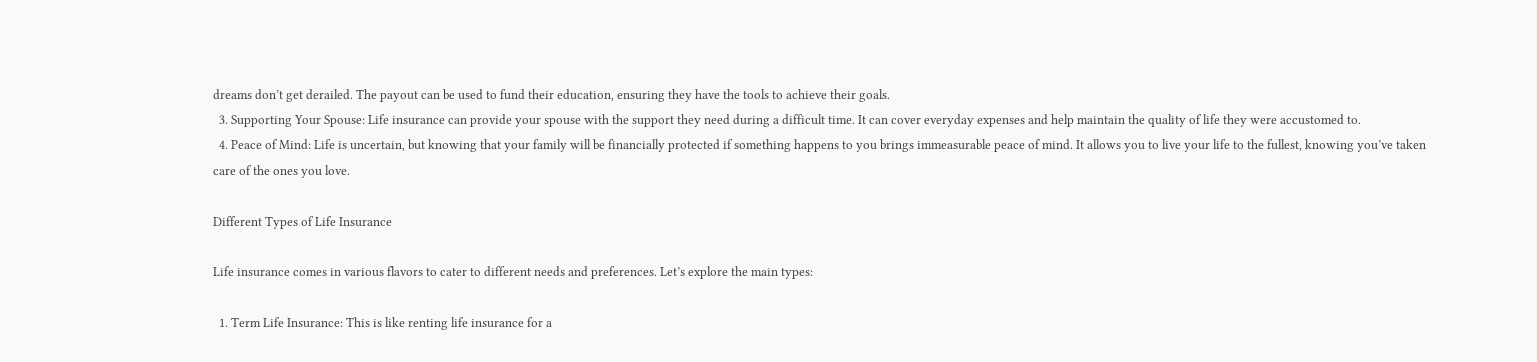dreams don’t get derailed. The payout can be used to fund their education, ensuring they have the tools to achieve their goals.
  3. Supporting Your Spouse: Life insurance can provide your spouse with the support they need during a difficult time. It can cover everyday expenses and help maintain the quality of life they were accustomed to.
  4. Peace of Mind: Life is uncertain, but knowing that your family will be financially protected if something happens to you brings immeasurable peace of mind. It allows you to live your life to the fullest, knowing you’ve taken care of the ones you love.

Different Types of Life Insurance

Life insurance comes in various flavors to cater to different needs and preferences. Let’s explore the main types:

  1. Term Life Insurance: This is like renting life insurance for a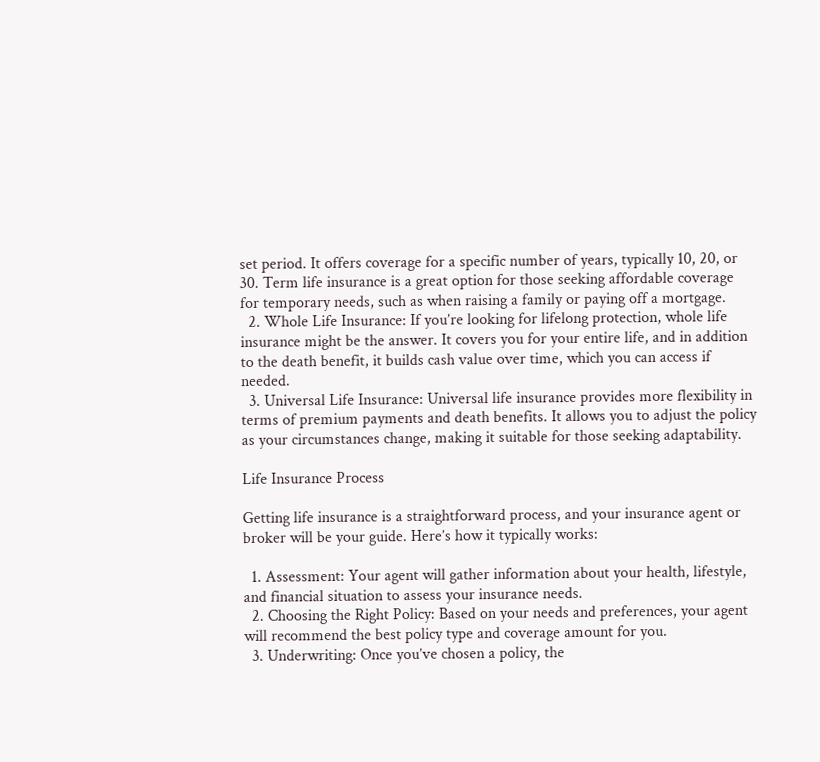set period. It offers coverage for a specific number of years, typically 10, 20, or 30. Term life insurance is a great option for those seeking affordable coverage for temporary needs, such as when raising a family or paying off a mortgage.
  2. Whole Life Insurance: If you’re looking for lifelong protection, whole life insurance might be the answer. It covers you for your entire life, and in addition to the death benefit, it builds cash value over time, which you can access if needed.
  3. Universal Life Insurance: Universal life insurance provides more flexibility in terms of premium payments and death benefits. It allows you to adjust the policy as your circumstances change, making it suitable for those seeking adaptability.

Life Insurance Process

Getting life insurance is a straightforward process, and your insurance agent or broker will be your guide. Here’s how it typically works:

  1. Assessment: Your agent will gather information about your health, lifestyle, and financial situation to assess your insurance needs.
  2. Choosing the Right Policy: Based on your needs and preferences, your agent will recommend the best policy type and coverage amount for you.
  3. Underwriting: Once you’ve chosen a policy, the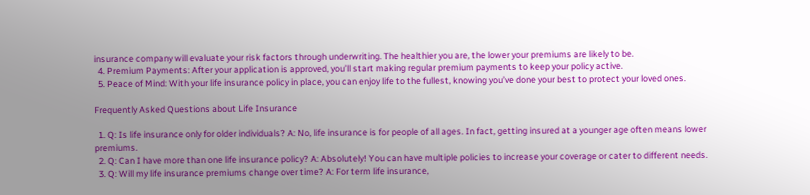insurance company will evaluate your risk factors through underwriting. The healthier you are, the lower your premiums are likely to be.
  4. Premium Payments: After your application is approved, you’ll start making regular premium payments to keep your policy active.
  5. Peace of Mind: With your life insurance policy in place, you can enjoy life to the fullest, knowing you’ve done your best to protect your loved ones.

Frequently Asked Questions about Life Insurance

  1. Q: Is life insurance only for older individuals? A: No, life insurance is for people of all ages. In fact, getting insured at a younger age often means lower premiums.
  2. Q: Can I have more than one life insurance policy? A: Absolutely! You can have multiple policies to increase your coverage or cater to different needs.
  3. Q: Will my life insurance premiums change over time? A: For term life insurance,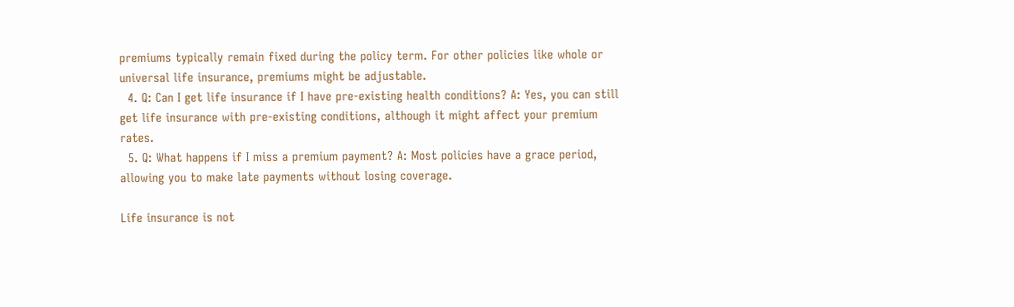premiums typically remain fixed during the policy term. For other policies like whole or universal life insurance, premiums might be adjustable.
  4. Q: Can I get life insurance if I have pre-existing health conditions? A: Yes, you can still get life insurance with pre-existing conditions, although it might affect your premium rates.
  5. Q: What happens if I miss a premium payment? A: Most policies have a grace period, allowing you to make late payments without losing coverage.

Life insurance is not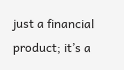just a financial product; it’s a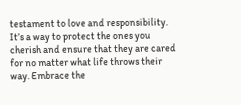testament to love and responsibility. It’s a way to protect the ones you cherish and ensure that they are cared for no matter what life throws their way. Embrace the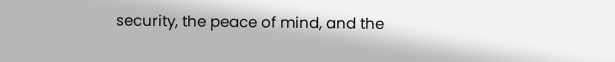security, the peace of mind, and the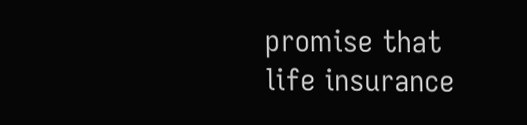promise that life insurance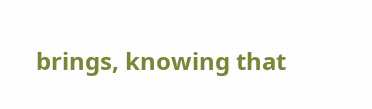brings, knowing that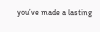you’ve made a lasting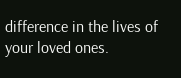difference in the lives of your loved ones.